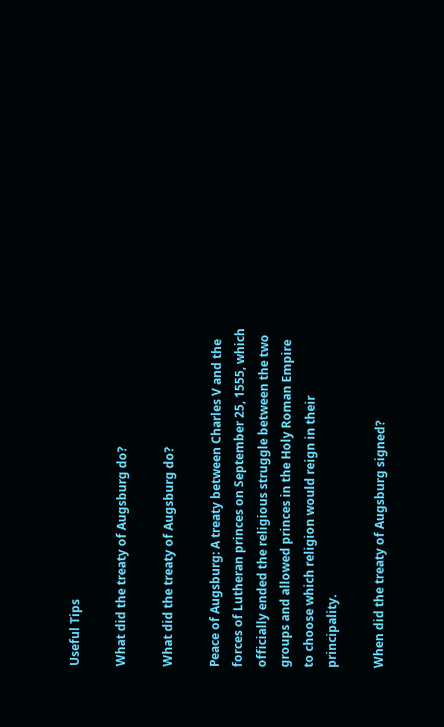Useful Tips

What did the treaty of Augsburg do?

What did the treaty of Augsburg do?

Peace of Augsburg: A treaty between Charles V and the forces of Lutheran princes on September 25, 1555, which officially ended the religious struggle between the two groups and allowed princes in the Holy Roman Empire to choose which religion would reign in their principality.

When did the treaty of Augsburg signed?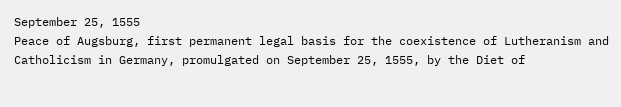September 25, 1555
Peace of Augsburg, first permanent legal basis for the coexistence of Lutheranism and Catholicism in Germany, promulgated on September 25, 1555, by the Diet of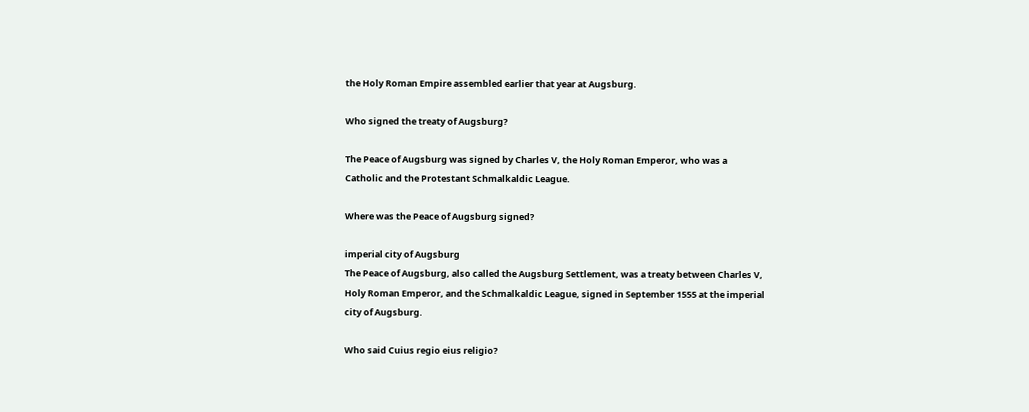the Holy Roman Empire assembled earlier that year at Augsburg.

Who signed the treaty of Augsburg?

The Peace of Augsburg was signed by Charles V, the Holy Roman Emperor, who was a Catholic and the Protestant Schmalkaldic League.

Where was the Peace of Augsburg signed?

imperial city of Augsburg
The Peace of Augsburg, also called the Augsburg Settlement, was a treaty between Charles V, Holy Roman Emperor, and the Schmalkaldic League, signed in September 1555 at the imperial city of Augsburg.

Who said Cuius regio eius religio?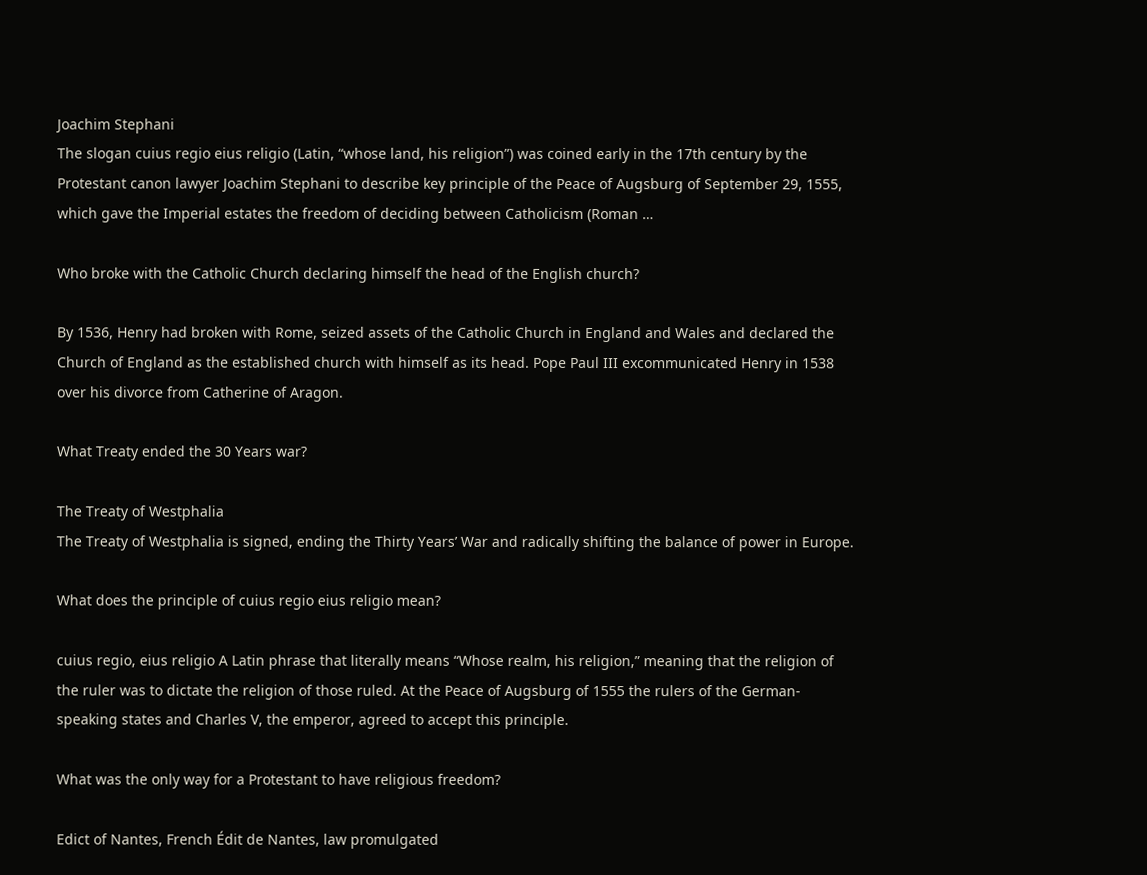Joachim Stephani
The slogan cuius regio eius religio (Latin, “whose land, his religion”) was coined early in the 17th century by the Protestant canon lawyer Joachim Stephani to describe key principle of the Peace of Augsburg of September 29, 1555, which gave the Imperial estates the freedom of deciding between Catholicism (Roman …

Who broke with the Catholic Church declaring himself the head of the English church?

By 1536, Henry had broken with Rome, seized assets of the Catholic Church in England and Wales and declared the Church of England as the established church with himself as its head. Pope Paul III excommunicated Henry in 1538 over his divorce from Catherine of Aragon.

What Treaty ended the 30 Years war?

The Treaty of Westphalia
The Treaty of Westphalia is signed, ending the Thirty Years’ War and radically shifting the balance of power in Europe.

What does the principle of cuius regio eius religio mean?

cuius regio, eius religio A Latin phrase that literally means “Whose realm, his religion,” meaning that the religion of the ruler was to dictate the religion of those ruled. At the Peace of Augsburg of 1555 the rulers of the German-speaking states and Charles V, the emperor, agreed to accept this principle.

What was the only way for a Protestant to have religious freedom?

Edict of Nantes, French Édit de Nantes, law promulgated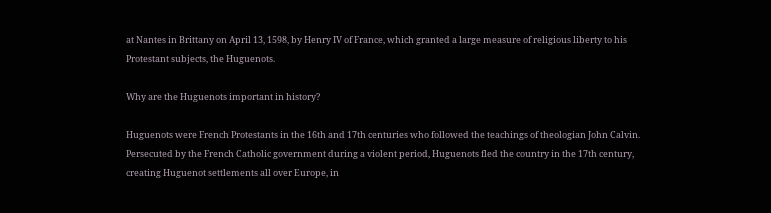at Nantes in Brittany on April 13, 1598, by Henry IV of France, which granted a large measure of religious liberty to his Protestant subjects, the Huguenots.

Why are the Huguenots important in history?

Huguenots were French Protestants in the 16th and 17th centuries who followed the teachings of theologian John Calvin. Persecuted by the French Catholic government during a violent period, Huguenots fled the country in the 17th century, creating Huguenot settlements all over Europe, in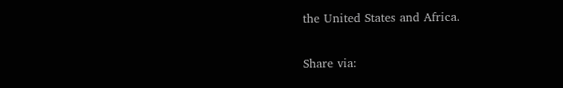the United States and Africa.

Share via: